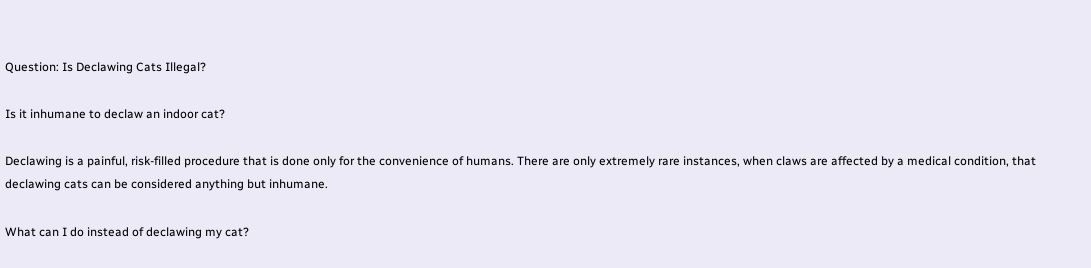Question: Is Declawing Cats Illegal?

Is it inhumane to declaw an indoor cat?

Declawing is a painful, risk-filled procedure that is done only for the convenience of humans. There are only extremely rare instances, when claws are affected by a medical condition, that declawing cats can be considered anything but inhumane.

What can I do instead of declawing my cat?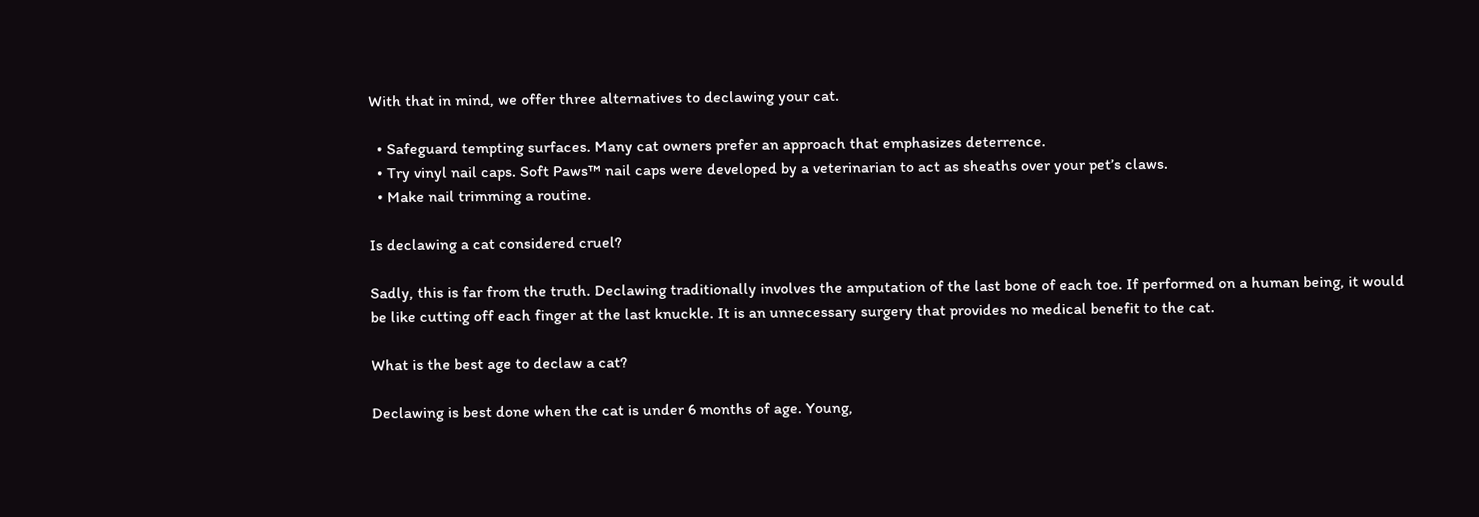With that in mind, we offer three alternatives to declawing your cat.

  • Safeguard tempting surfaces. Many cat owners prefer an approach that emphasizes deterrence.
  • Try vinyl nail caps. Soft Paws™ nail caps were developed by a veterinarian to act as sheaths over your pet’s claws.
  • Make nail trimming a routine.

Is declawing a cat considered cruel?

Sadly, this is far from the truth. Declawing traditionally involves the amputation of the last bone of each toe. If performed on a human being, it would be like cutting off each finger at the last knuckle. It is an unnecessary surgery that provides no medical benefit to the cat.

What is the best age to declaw a cat?

Declawing is best done when the cat is under 6 months of age. Young,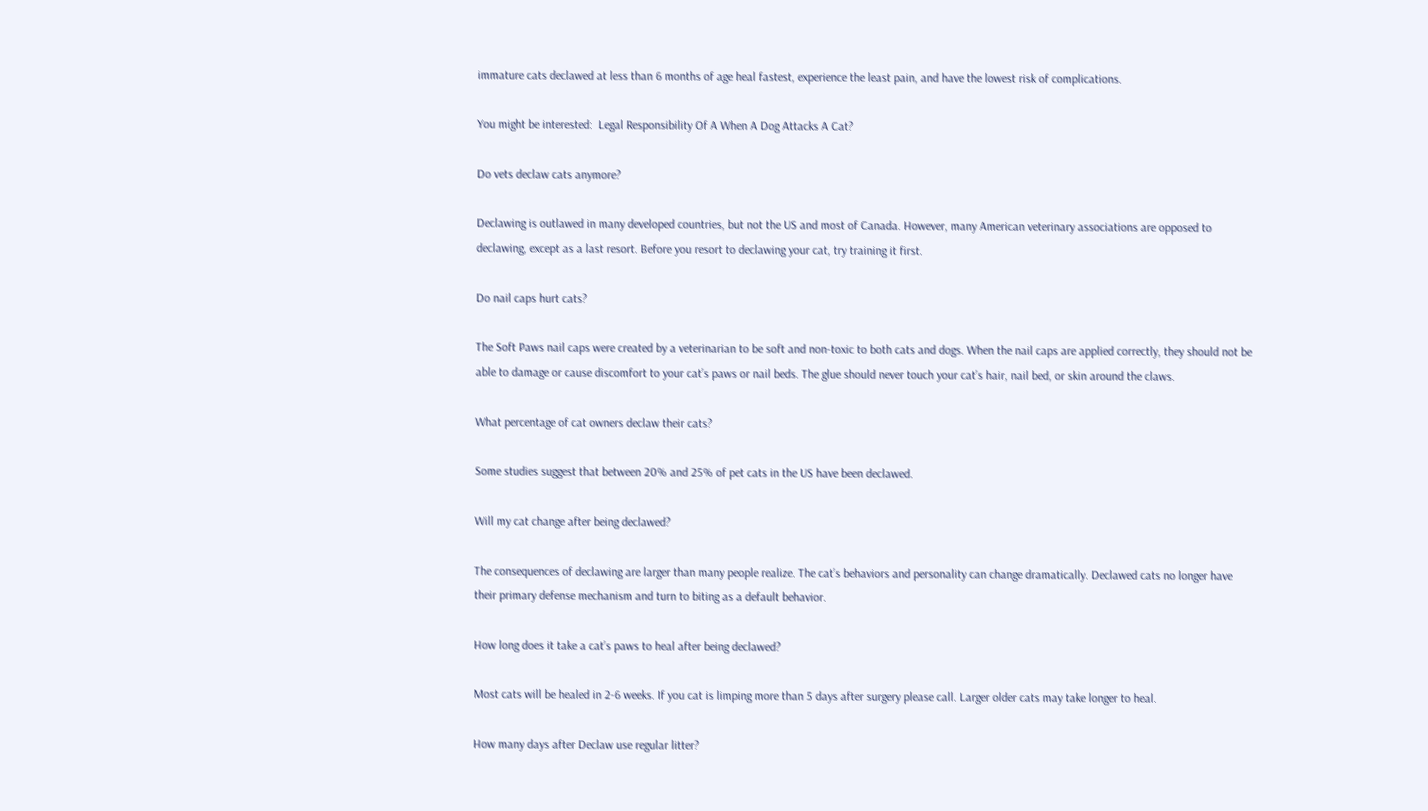immature cats declawed at less than 6 months of age heal fastest, experience the least pain, and have the lowest risk of complications.

You might be interested:  Legal Responsibility Of A When A Dog Attacks A Cat?

Do vets declaw cats anymore?

Declawing is outlawed in many developed countries, but not the US and most of Canada. However, many American veterinary associations are opposed to declawing, except as a last resort. Before you resort to declawing your cat, try training it first.

Do nail caps hurt cats?

The Soft Paws nail caps were created by a veterinarian to be soft and non-toxic to both cats and dogs. When the nail caps are applied correctly, they should not be able to damage or cause discomfort to your cat’s paws or nail beds. The glue should never touch your cat’s hair, nail bed, or skin around the claws.

What percentage of cat owners declaw their cats?

Some studies suggest that between 20% and 25% of pet cats in the US have been declawed.

Will my cat change after being declawed?

The consequences of declawing are larger than many people realize. The cat’s behaviors and personality can change dramatically. Declawed cats no longer have their primary defense mechanism and turn to biting as a default behavior.

How long does it take a cat’s paws to heal after being declawed?

Most cats will be healed in 2-6 weeks. If you cat is limping more than 5 days after surgery please call. Larger older cats may take longer to heal.

How many days after Declaw use regular litter?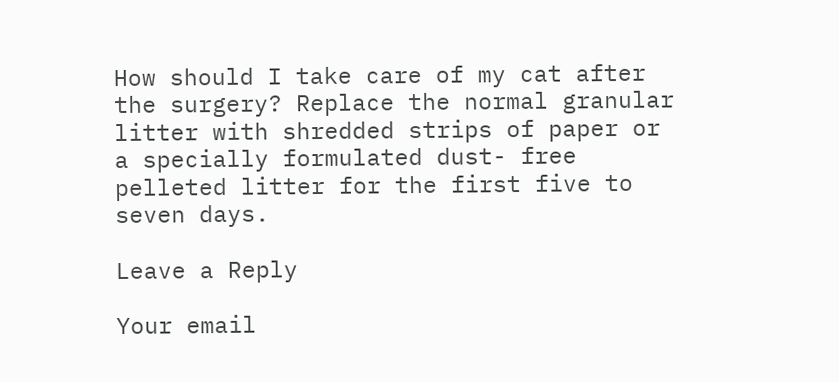How should I take care of my cat after the surgery? Replace the normal granular litter with shredded strips of paper or a specially formulated dust- free pelleted litter for the first five to seven days.

Leave a Reply

Your email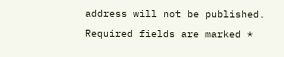address will not be published. Required fields are marked *